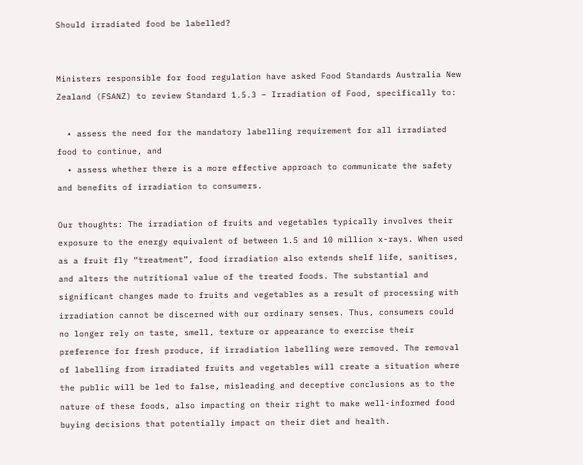Should irradiated food be labelled?


Ministers responsible for food regulation have asked Food Standards Australia New Zealand (FSANZ) to review Standard 1.5.3 – Irradiation of Food, specifically to:

  • assess the need for the mandatory labelling requirement for all irradiated food to continue, and
  • assess whether there is a more effective approach to communicate the safety and benefits of irradiation to consumers.

Our thoughts: The irradiation of fruits and vegetables typically involves their exposure to the energy equivalent of between 1.5 and 10 million x-rays. When used as a fruit fly “treatment”, food irradiation also extends shelf life, sanitises, and alters the nutritional value of the treated foods. The substantial and significant changes made to fruits and vegetables as a result of processing with irradiation cannot be discerned with our ordinary senses. Thus, consumers could no longer rely on taste, smell, texture or appearance to exercise their preference for fresh produce, if irradiation labelling were removed. The removal of labelling from irradiated fruits and vegetables will create a situation where the public will be led to false, misleading and deceptive conclusions as to the nature of these foods, also impacting on their right to make well-informed food buying decisions that potentially impact on their diet and health.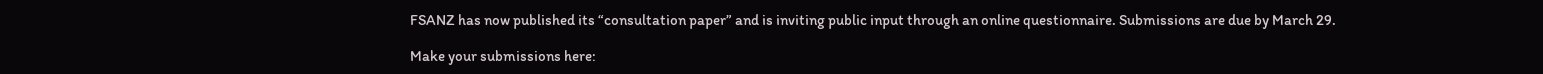FSANZ has now published its “consultation paper” and is inviting public input through an online questionnaire. Submissions are due by March 29.

Make your submissions here: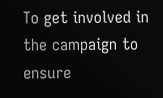To get involved in the campaign to ensure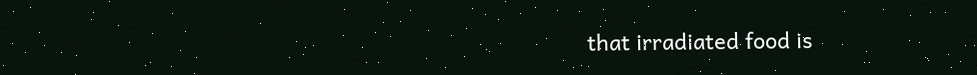that irradiated food is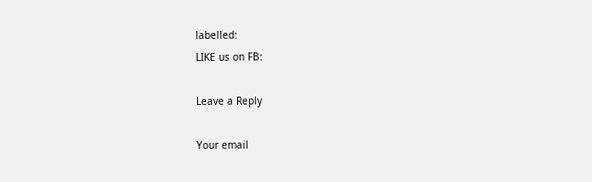labelled:
LIKE us on FB:

Leave a Reply

Your email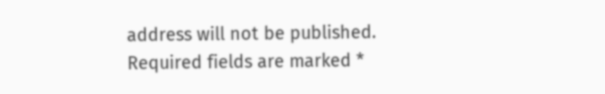address will not be published. Required fields are marked *